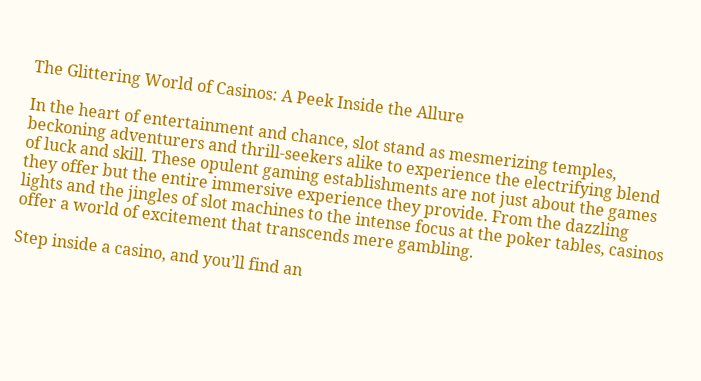The Glittering World of Casinos: A Peek Inside the Allure

In the heart of entertainment and chance, slot stand as mesmerizing temples, beckoning adventurers and thrill-seekers alike to experience the electrifying blend of luck and skill. These opulent gaming establishments are not just about the games they offer but the entire immersive experience they provide. From the dazzling lights and the jingles of slot machines to the intense focus at the poker tables, casinos offer a world of excitement that transcends mere gambling.

Step inside a casino, and you’ll find an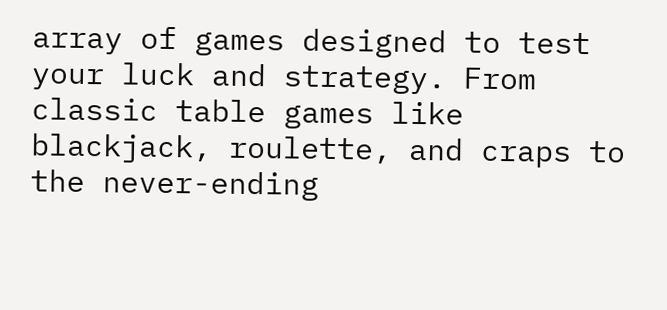array of games designed to test your luck and strategy. From classic table games like blackjack, roulette, and craps to the never-ending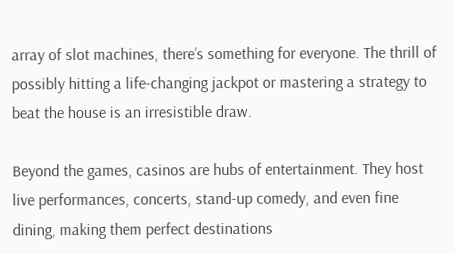array of slot machines, there’s something for everyone. The thrill of possibly hitting a life-changing jackpot or mastering a strategy to beat the house is an irresistible draw.

Beyond the games, casinos are hubs of entertainment. They host live performances, concerts, stand-up comedy, and even fine dining, making them perfect destinations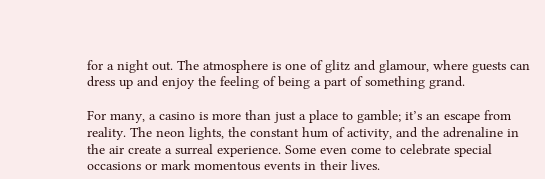for a night out. The atmosphere is one of glitz and glamour, where guests can dress up and enjoy the feeling of being a part of something grand.

For many, a casino is more than just a place to gamble; it’s an escape from reality. The neon lights, the constant hum of activity, and the adrenaline in the air create a surreal experience. Some even come to celebrate special occasions or mark momentous events in their lives.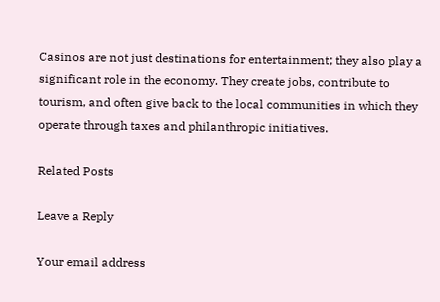Casinos are not just destinations for entertainment; they also play a significant role in the economy. They create jobs, contribute to tourism, and often give back to the local communities in which they operate through taxes and philanthropic initiatives.

Related Posts

Leave a Reply

Your email address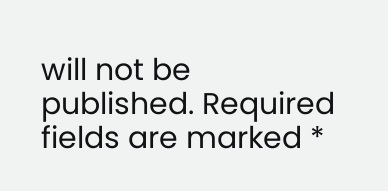will not be published. Required fields are marked *